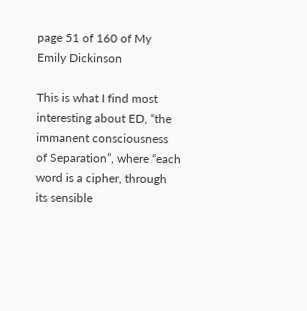page 51 of 160 of My Emily Dickinson

This is what I find most interesting about ED, “the immanent consciousness of Separation”, where “each word is a cipher, through its sensible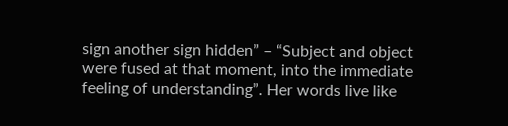sign another sign hidden” – “Subject and object were fused at that moment, into the immediate feeling of understanding”. Her words live like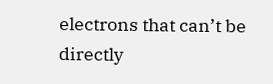electrons that can’t be directly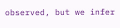observed, but we infer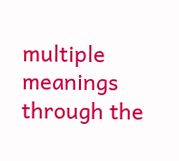multiple meanings through the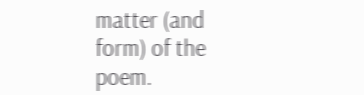matter (and form) of the poem.